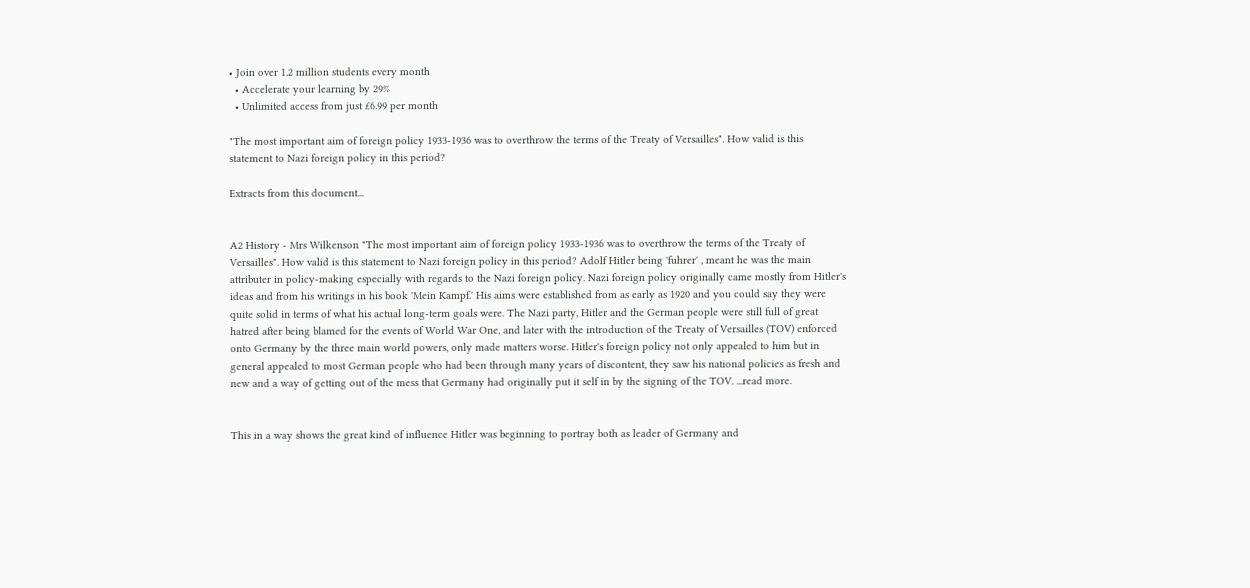• Join over 1.2 million students every month
  • Accelerate your learning by 29%
  • Unlimited access from just £6.99 per month

"The most important aim of foreign policy 1933-1936 was to overthrow the terms of the Treaty of Versailles". How valid is this statement to Nazi foreign policy in this period?

Extracts from this document...


A2 History - Mrs Wilkenson "The most important aim of foreign policy 1933-1936 was to overthrow the terms of the Treaty of Versailles". How valid is this statement to Nazi foreign policy in this period? Adolf Hitler being 'fuhrer' , meant he was the main attributer in policy-making especially with regards to the Nazi foreign policy. Nazi foreign policy originally came mostly from Hitler's ideas and from his writings in his book 'Mein Kampf.' His aims were established from as early as 1920 and you could say they were quite solid in terms of what his actual long-term goals were. The Nazi party, Hitler and the German people were still full of great hatred after being blamed for the events of World War One, and later with the introduction of the Treaty of Versailles (TOV) enforced onto Germany by the three main world powers, only made matters worse. Hitler's foreign policy not only appealed to him but in general appealed to most German people who had been through many years of discontent, they saw his national policies as fresh and new and a way of getting out of the mess that Germany had originally put it self in by the signing of the TOV. ...read more.


This in a way shows the great kind of influence Hitler was beginning to portray both as leader of Germany and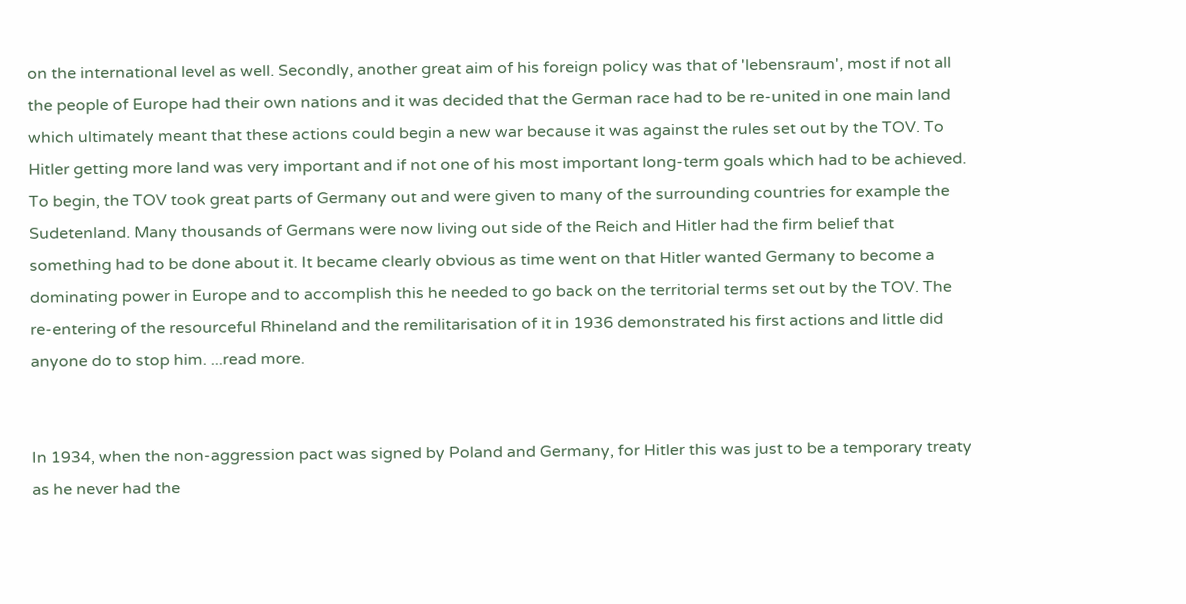on the international level as well. Secondly, another great aim of his foreign policy was that of 'lebensraum', most if not all the people of Europe had their own nations and it was decided that the German race had to be re-united in one main land which ultimately meant that these actions could begin a new war because it was against the rules set out by the TOV. To Hitler getting more land was very important and if not one of his most important long-term goals which had to be achieved. To begin, the TOV took great parts of Germany out and were given to many of the surrounding countries for example the Sudetenland. Many thousands of Germans were now living out side of the Reich and Hitler had the firm belief that something had to be done about it. It became clearly obvious as time went on that Hitler wanted Germany to become a dominating power in Europe and to accomplish this he needed to go back on the territorial terms set out by the TOV. The re-entering of the resourceful Rhineland and the remilitarisation of it in 1936 demonstrated his first actions and little did anyone do to stop him. ...read more.


In 1934, when the non-aggression pact was signed by Poland and Germany, for Hitler this was just to be a temporary treaty as he never had the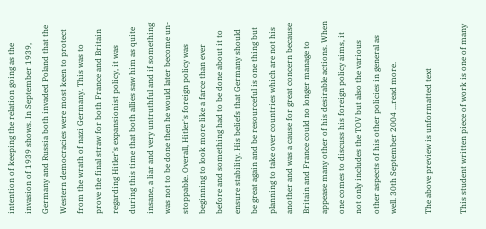intention of keeping the relation going as the invasion of 1939 shows. In September 1939, Germany and Russia both invaded Poland that the Western democracies were most keen to protect from the wrath of nazi Germany. This was to prove the final straw for both France and Britain regarding Hitler's expansionist policy, it was during this time that both allies saw him as quite insane, a liar and very untruthful and if something was not to be done then he would later become un-stoppable. Overall, Hitler's foreign policy was beginning to look more like a farce than ever before and something had to be done about it to ensure stability. His beliefs that Germany should be great again and be resourceful is one thing but planning to take over countries which are not his another and was a cause for great concern because Britain and France could no longer manage to appease many other of his desirable actions. When one comes to discuss his foreign policy aims, it not only includes the TOV but also the various other aspects of his other policies in general as well. 30th September 2004 ...read more.

The above preview is unformatted text

This student written piece of work is one of many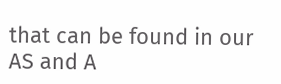that can be found in our AS and A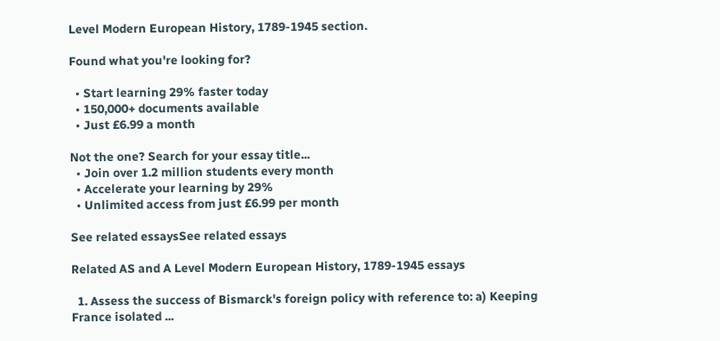Level Modern European History, 1789-1945 section.

Found what you're looking for?

  • Start learning 29% faster today
  • 150,000+ documents available
  • Just £6.99 a month

Not the one? Search for your essay title...
  • Join over 1.2 million students every month
  • Accelerate your learning by 29%
  • Unlimited access from just £6.99 per month

See related essaysSee related essays

Related AS and A Level Modern European History, 1789-1945 essays

  1. Assess the success of Bismarck's foreign policy with reference to: a) Keeping France isolated ...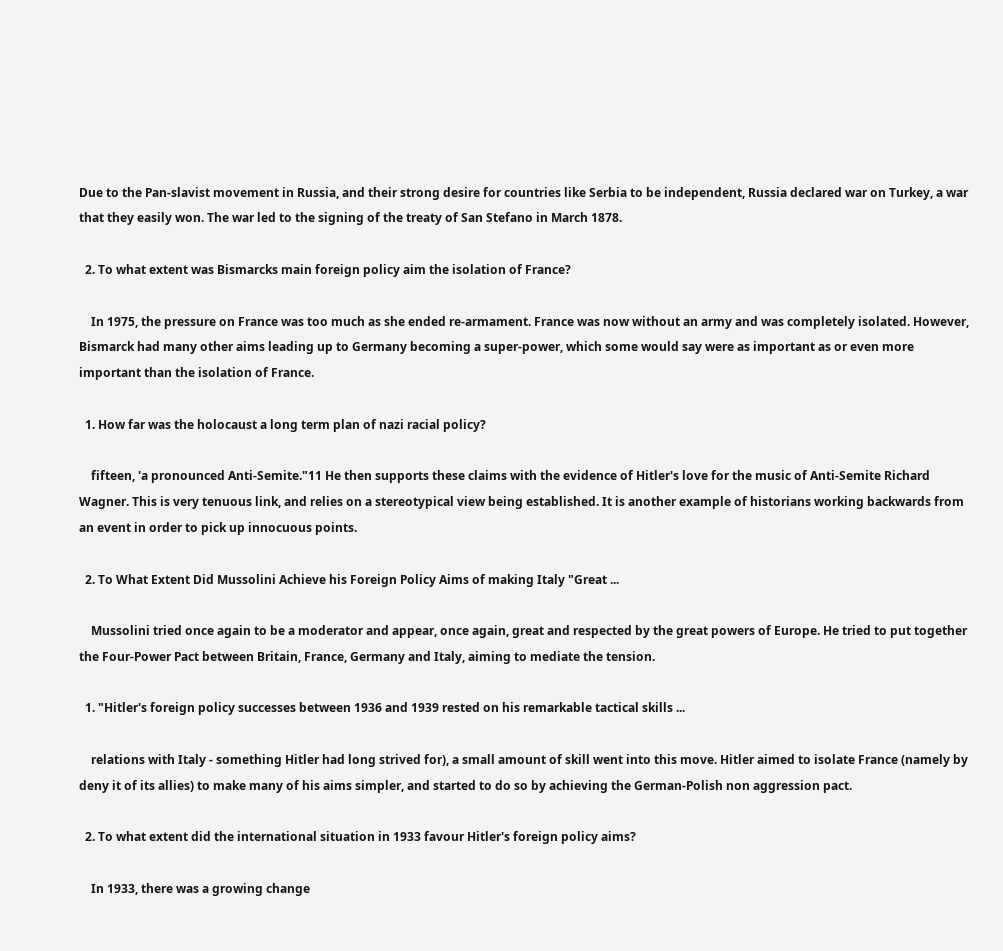Due to the Pan-slavist movement in Russia, and their strong desire for countries like Serbia to be independent, Russia declared war on Turkey, a war that they easily won. The war led to the signing of the treaty of San Stefano in March 1878.

  2. To what extent was Bismarcks main foreign policy aim the isolation of France?

    In 1975, the pressure on France was too much as she ended re-armament. France was now without an army and was completely isolated. However, Bismarck had many other aims leading up to Germany becoming a super-power, which some would say were as important as or even more important than the isolation of France.

  1. How far was the holocaust a long term plan of nazi racial policy?

    fifteen, 'a pronounced Anti-Semite."11 He then supports these claims with the evidence of Hitler's love for the music of Anti-Semite Richard Wagner. This is very tenuous link, and relies on a stereotypical view being established. It is another example of historians working backwards from an event in order to pick up innocuous points.

  2. To What Extent Did Mussolini Achieve his Foreign Policy Aims of making Italy "Great ...

    Mussolini tried once again to be a moderator and appear, once again, great and respected by the great powers of Europe. He tried to put together the Four-Power Pact between Britain, France, Germany and Italy, aiming to mediate the tension.

  1. "Hitler's foreign policy successes between 1936 and 1939 rested on his remarkable tactical skills ...

    relations with Italy - something Hitler had long strived for), a small amount of skill went into this move. Hitler aimed to isolate France (namely by deny it of its allies) to make many of his aims simpler, and started to do so by achieving the German-Polish non aggression pact.

  2. To what extent did the international situation in 1933 favour Hitler's foreign policy aims?

    In 1933, there was a growing change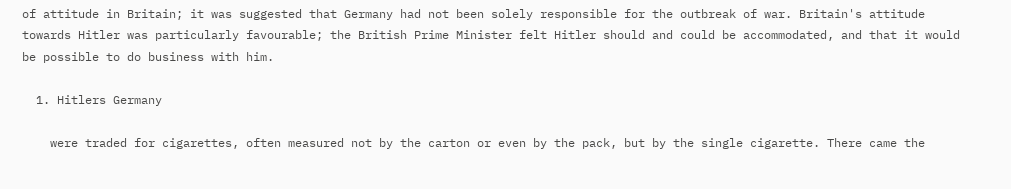of attitude in Britain; it was suggested that Germany had not been solely responsible for the outbreak of war. Britain's attitude towards Hitler was particularly favourable; the British Prime Minister felt Hitler should and could be accommodated, and that it would be possible to do business with him.

  1. Hitlers Germany

    were traded for cigarettes, often measured not by the carton or even by the pack, but by the single cigarette. There came the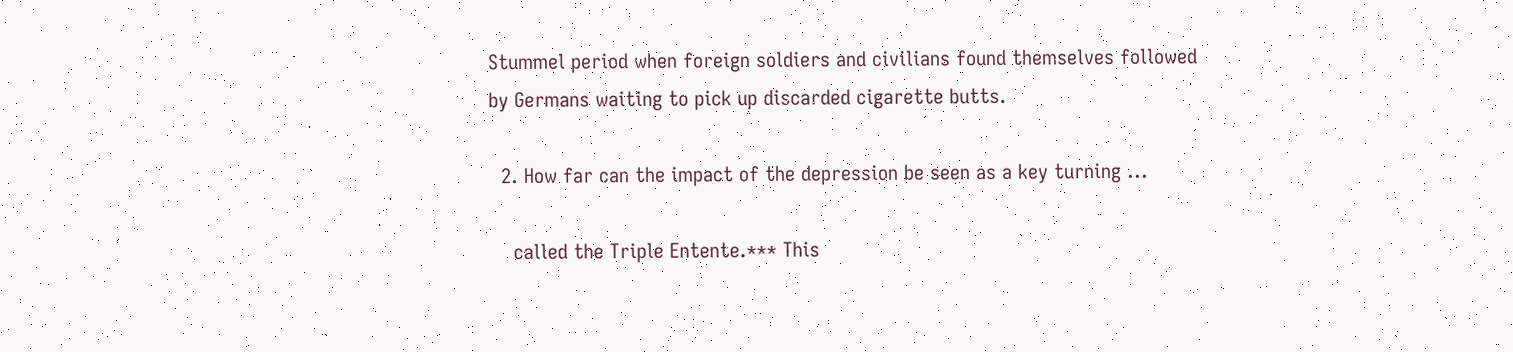Stummel period when foreign soldiers and civilians found themselves followed by Germans waiting to pick up discarded cigarette butts.

  2. How far can the impact of the depression be seen as a key turning ...

    called the Triple Entente.*** This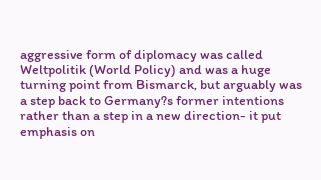aggressive form of diplomacy was called Weltpolitik (World Policy) and was a huge turning point from Bismarck, but arguably was a step back to Germany?s former intentions rather than a step in a new direction- it put emphasis on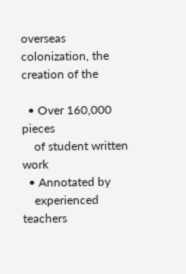overseas colonization, the creation of the

  • Over 160,000 pieces
    of student written work
  • Annotated by
    experienced teachers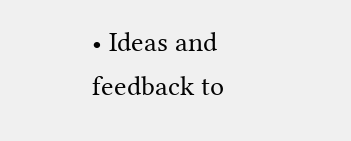• Ideas and feedback to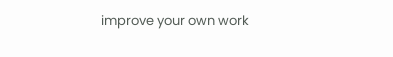improve your own work